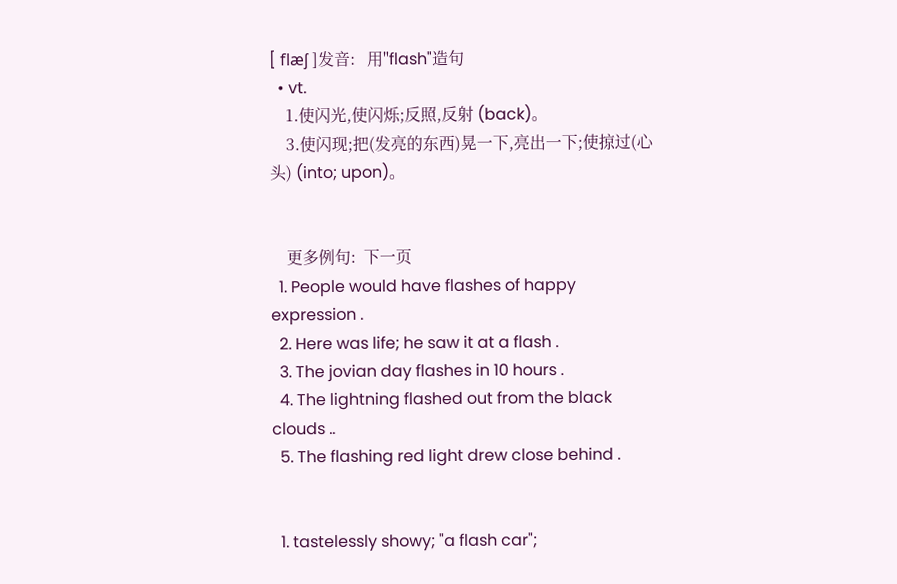[ flæʃ ]发音:   用"flash"造句
  • vt.
    1.使闪光,使闪烁;反照,反射 (back)。
    3.使闪现;把(发亮的东西)晃一下,亮出一下;使掠过(心头) (into; upon)。


    更多例句:  下一页
  1. People would have flashes of happy expression .
  2. Here was life; he saw it at a flash .
  3. The jovian day flashes in 10 hours .
  4. The lightning flashed out from the black clouds ..
  5. The flashing red light drew close behind .


  1. tastelessly showy; "a flash car";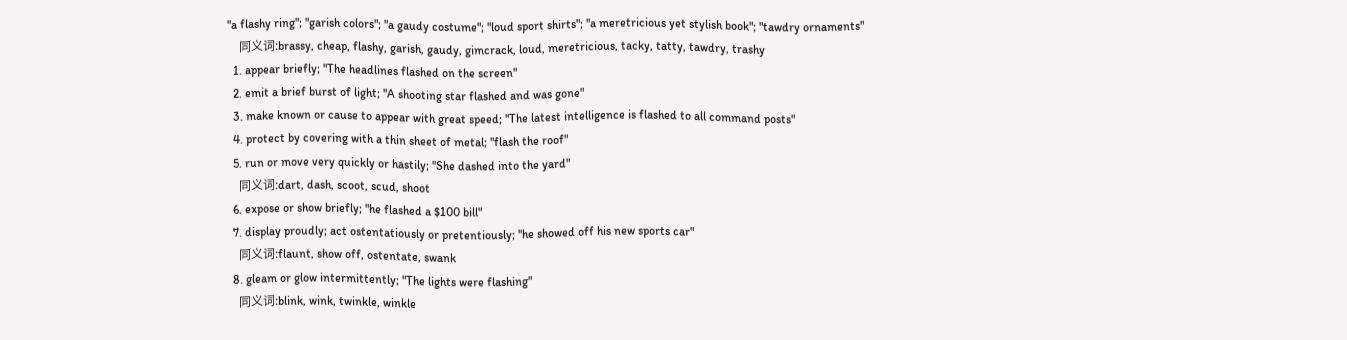"a flashy ring"; "garish colors"; "a gaudy costume"; "loud sport shirts"; "a meretricious yet stylish book"; "tawdry ornaments"
    同义词:brassy, cheap, flashy, garish, gaudy, gimcrack, loud, meretricious, tacky, tatty, tawdry, trashy
  1. appear briefly; "The headlines flashed on the screen"
  2. emit a brief burst of light; "A shooting star flashed and was gone"
  3. make known or cause to appear with great speed; "The latest intelligence is flashed to all command posts"
  4. protect by covering with a thin sheet of metal; "flash the roof"
  5. run or move very quickly or hastily; "She dashed into the yard"
    同义词:dart, dash, scoot, scud, shoot
  6. expose or show briefly; "he flashed a $100 bill"
  7. display proudly; act ostentatiously or pretentiously; "he showed off his new sports car"
    同义词:flaunt, show off, ostentate, swank
  8. gleam or glow intermittently; "The lights were flashing"
    同义词:blink, wink, twinkle, winkle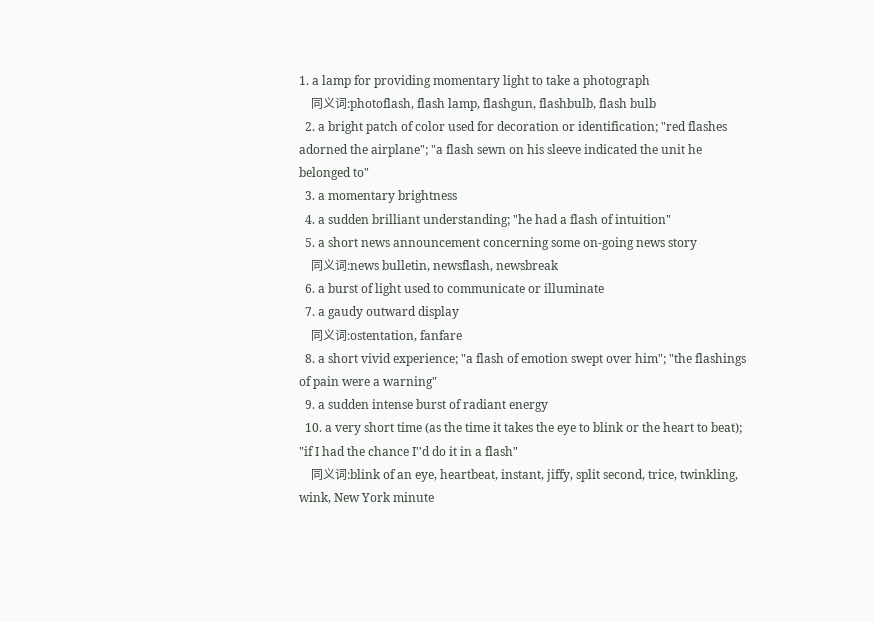1. a lamp for providing momentary light to take a photograph
    同义词:photoflash, flash lamp, flashgun, flashbulb, flash bulb
  2. a bright patch of color used for decoration or identification; "red flashes adorned the airplane"; "a flash sewn on his sleeve indicated the unit he belonged to"
  3. a momentary brightness
  4. a sudden brilliant understanding; "he had a flash of intuition"
  5. a short news announcement concerning some on-going news story
    同义词:news bulletin, newsflash, newsbreak
  6. a burst of light used to communicate or illuminate
  7. a gaudy outward display
    同义词:ostentation, fanfare
  8. a short vivid experience; "a flash of emotion swept over him"; "the flashings of pain were a warning"
  9. a sudden intense burst of radiant energy
  10. a very short time (as the time it takes the eye to blink or the heart to beat); "if I had the chance I''d do it in a flash"
    同义词:blink of an eye, heartbeat, instant, jiffy, split second, trice, twinkling, wink, New York minute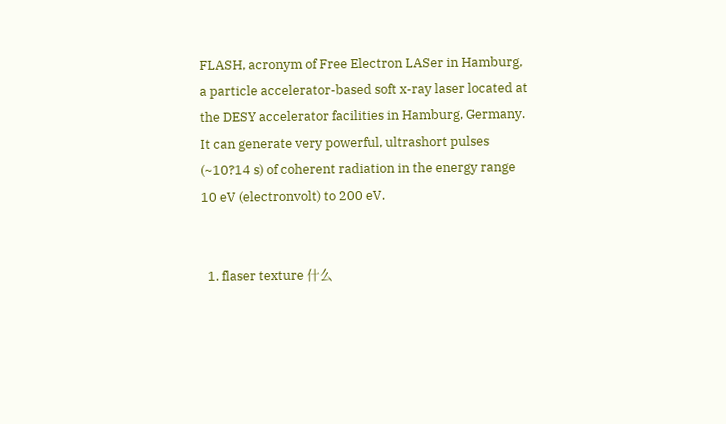FLASH, acronym of Free Electron LASer in Hamburg, a particle accelerator-based soft x-ray laser located at the DESY accelerator facilities in Hamburg, Germany. It can generate very powerful, ultrashort pulses (~10?14 s) of coherent radiation in the energy range 10 eV (electronvolt) to 200 eV.


  1. flaser texture 什么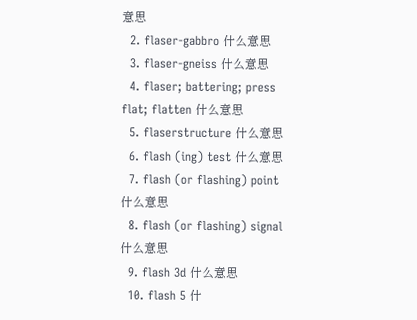意思
  2. flaser-gabbro 什么意思
  3. flaser-gneiss 什么意思
  4. flaser; battering; press flat; flatten 什么意思
  5. flaserstructure 什么意思
  6. flash (ing) test 什么意思
  7. flash (or flashing) point 什么意思
  8. flash (or flashing) signal 什么意思
  9. flash 3d 什么意思
  10. flash 5 什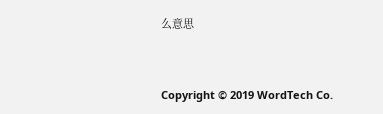么意思


Copyright © 2019 WordTech Co.